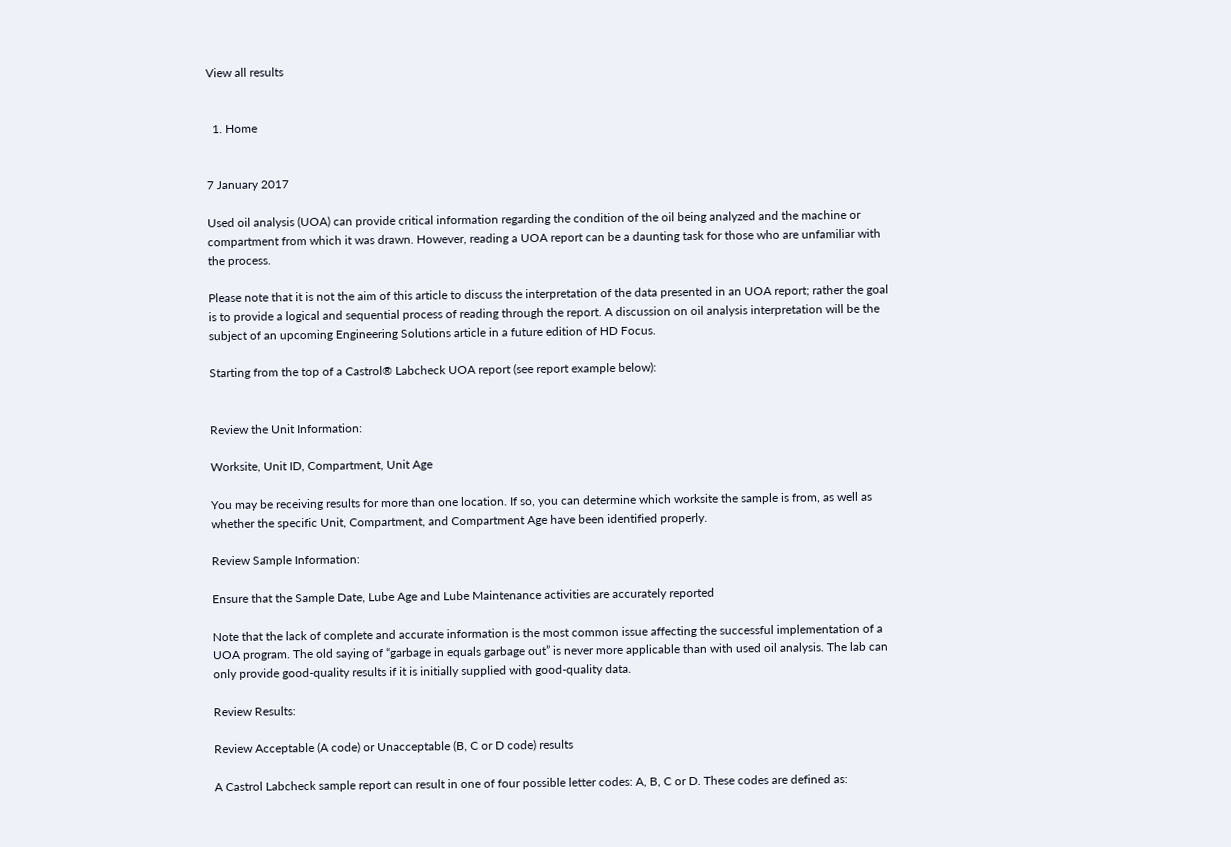View all results


  1. Home


7 January 2017

Used oil analysis (UOA) can provide critical information regarding the condition of the oil being analyzed and the machine or compartment from which it was drawn. However, reading a UOA report can be a daunting task for those who are unfamiliar with the process.

Please note that it is not the aim of this article to discuss the interpretation of the data presented in an UOA report; rather the goal is to provide a logical and sequential process of reading through the report. A discussion on oil analysis interpretation will be the subject of an upcoming Engineering Solutions article in a future edition of HD Focus.

Starting from the top of a Castrol® Labcheck UOA report (see report example below):


Review the Unit Information:

Worksite, Unit ID, Compartment, Unit Age

You may be receiving results for more than one location. If so, you can determine which worksite the sample is from, as well as whether the specific Unit, Compartment, and Compartment Age have been identified properly.

Review Sample Information:

Ensure that the Sample Date, Lube Age and Lube Maintenance activities are accurately reported

Note that the lack of complete and accurate information is the most common issue affecting the successful implementation of a UOA program. The old saying of “garbage in equals garbage out” is never more applicable than with used oil analysis. The lab can only provide good-quality results if it is initially supplied with good-quality data.

Review Results:

Review Acceptable (A code) or Unacceptable (B, C or D code) results

A Castrol Labcheck sample report can result in one of four possible letter codes: A, B, C or D. These codes are defined as: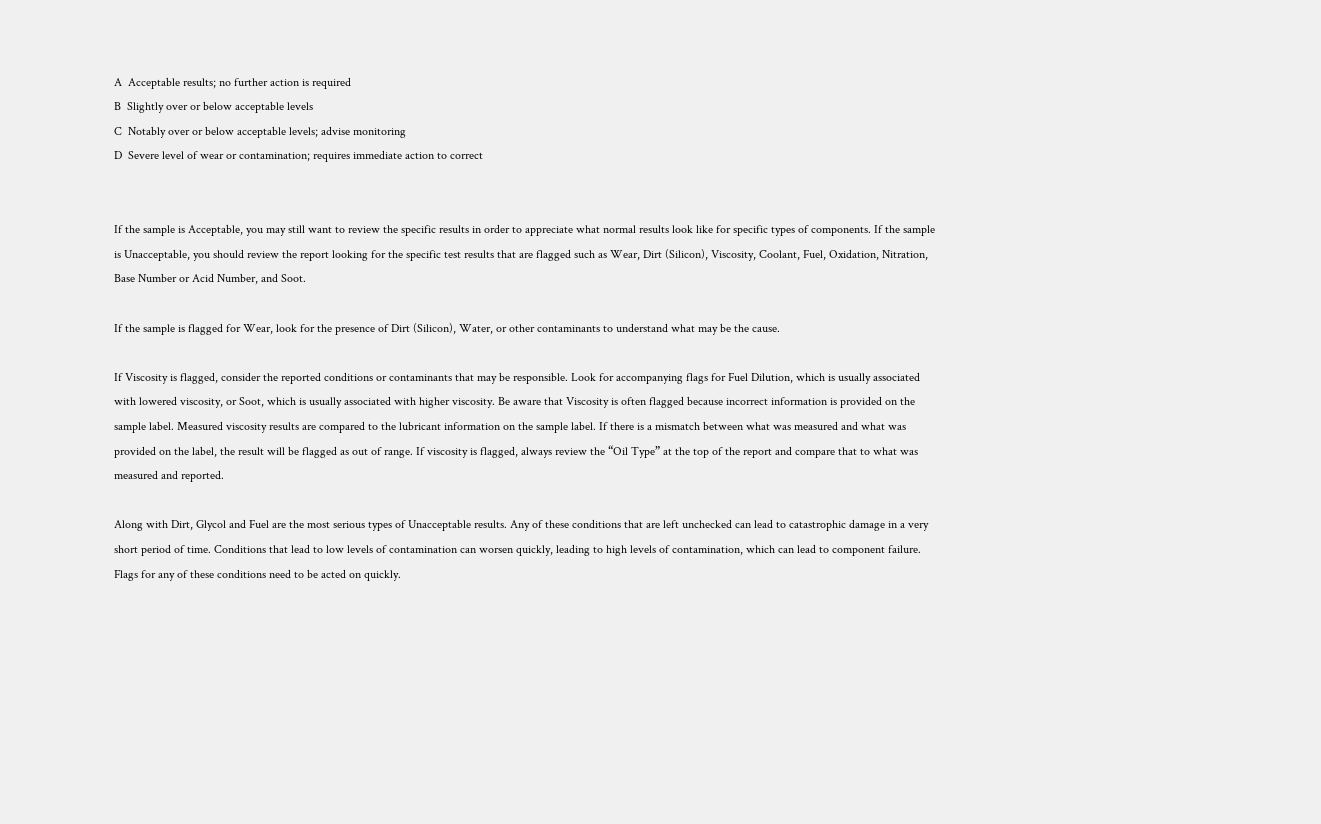A  Acceptable results; no further action is required
B  Slightly over or below acceptable levels
C  Notably over or below acceptable levels; advise monitoring
D  Severe level of wear or contamination; requires immediate action to correct


If the sample is Acceptable, you may still want to review the specific results in order to appreciate what normal results look like for specific types of components. If the sample is Unacceptable, you should review the report looking for the specific test results that are flagged such as Wear, Dirt (Silicon), Viscosity, Coolant, Fuel, Oxidation, Nitration, Base Number or Acid Number, and Soot.

If the sample is flagged for Wear, look for the presence of Dirt (Silicon), Water, or other contaminants to understand what may be the cause.

If Viscosity is flagged, consider the reported conditions or contaminants that may be responsible. Look for accompanying flags for Fuel Dilution, which is usually associated with lowered viscosity, or Soot, which is usually associated with higher viscosity. Be aware that Viscosity is often flagged because incorrect information is provided on the sample label. Measured viscosity results are compared to the lubricant information on the sample label. If there is a mismatch between what was measured and what was provided on the label, the result will be flagged as out of range. If viscosity is flagged, always review the “Oil Type” at the top of the report and compare that to what was measured and reported.

Along with Dirt, Glycol and Fuel are the most serious types of Unacceptable results. Any of these conditions that are left unchecked can lead to catastrophic damage in a very short period of time. Conditions that lead to low levels of contamination can worsen quickly, leading to high levels of contamination, which can lead to component failure. Flags for any of these conditions need to be acted on quickly.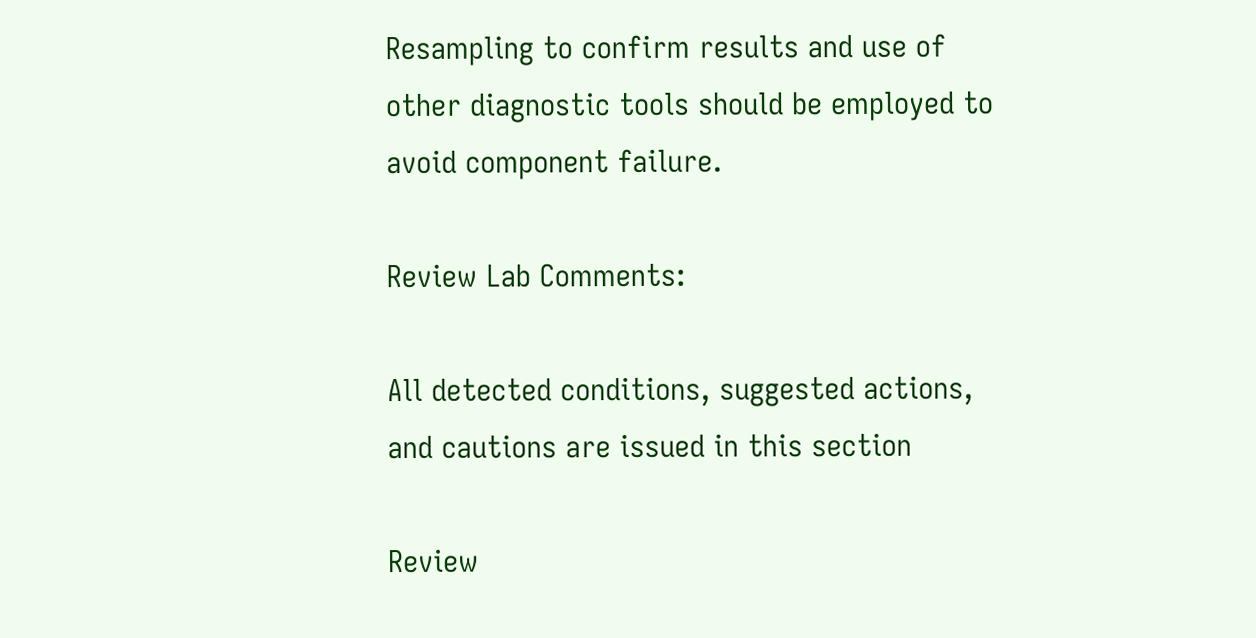Resampling to confirm results and use of other diagnostic tools should be employed to avoid component failure.

Review Lab Comments:

All detected conditions, suggested actions, and cautions are issued in this section

Review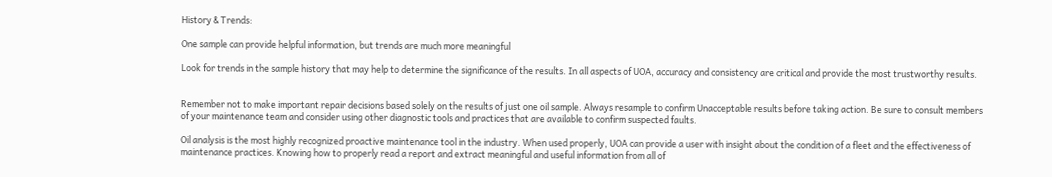History & Trends:

One sample can provide helpful information, but trends are much more meaningful

Look for trends in the sample history that may help to determine the significance of the results. In all aspects of UOA, accuracy and consistency are critical and provide the most trustworthy results.


Remember not to make important repair decisions based solely on the results of just one oil sample. Always resample to confirm Unacceptable results before taking action. Be sure to consult members of your maintenance team and consider using other diagnostic tools and practices that are available to confirm suspected faults.

Oil analysis is the most highly recognized proactive maintenance tool in the industry. When used properly, UOA can provide a user with insight about the condition of a fleet and the effectiveness of maintenance practices. Knowing how to properly read a report and extract meaningful and useful information from all of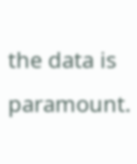the data is paramount.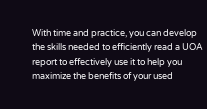With time and practice, you can develop the skills needed to efficiently read a UOA report to effectively use it to help you maximize the benefits of your used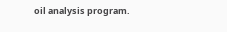oil analysis program.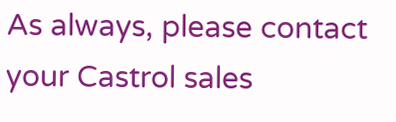As always, please contact your Castrol sales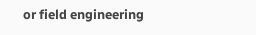or field engineering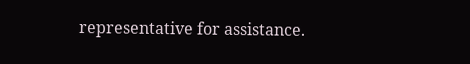representative for assistance.